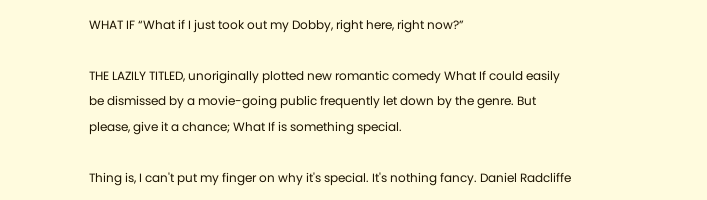WHAT IF “What if I just took out my Dobby, right here, right now?”

THE LAZILY TITLED, unoriginally plotted new romantic comedy What If could easily be dismissed by a movie-going public frequently let down by the genre. But please, give it a chance; What If is something special.

Thing is, I can't put my finger on why it's special. It's nothing fancy. Daniel Radcliffe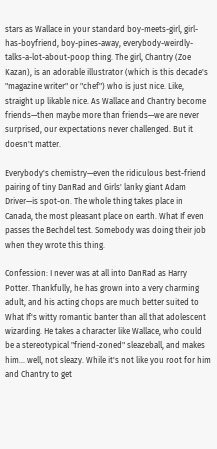stars as Wallace in your standard boy-meets-girl, girl-has-boyfriend, boy-pines-away, everybody-weirdly-talks-a-lot-about-poop thing. The girl, Chantry (Zoe Kazan), is an adorable illustrator (which is this decade's "magazine writer" or "chef") who is just nice. Like, straight up likable nice. As Wallace and Chantry become friends—then maybe more than friends—we are never surprised, our expectations never challenged. But it doesn't matter.

Everybody's chemistry—even the ridiculous best-friend pairing of tiny DanRad and Girls' lanky giant Adam Driver—is spot-on. The whole thing takes place in Canada, the most pleasant place on earth. What If even passes the Bechdel test. Somebody was doing their job when they wrote this thing.

Confession: I never was at all into DanRad as Harry Potter. Thankfully, he has grown into a very charming adult, and his acting chops are much better suited to What If's witty romantic banter than all that adolescent wizarding. He takes a character like Wallace, who could be a stereotypical "friend-zoned" sleazeball, and makes him... well, not sleazy. While it's not like you root for him and Chantry to get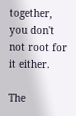together, you don't not root for it either.

The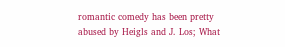romantic comedy has been pretty abused by Heigls and J. Los; What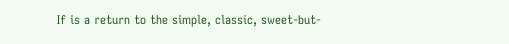If is a return to the simple, classic, sweet-but-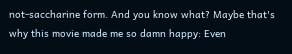not-saccharine form. And you know what? Maybe that's why this movie made me so damn happy: Even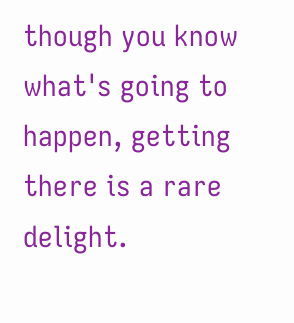though you know what's going to happen, getting there is a rare delight.